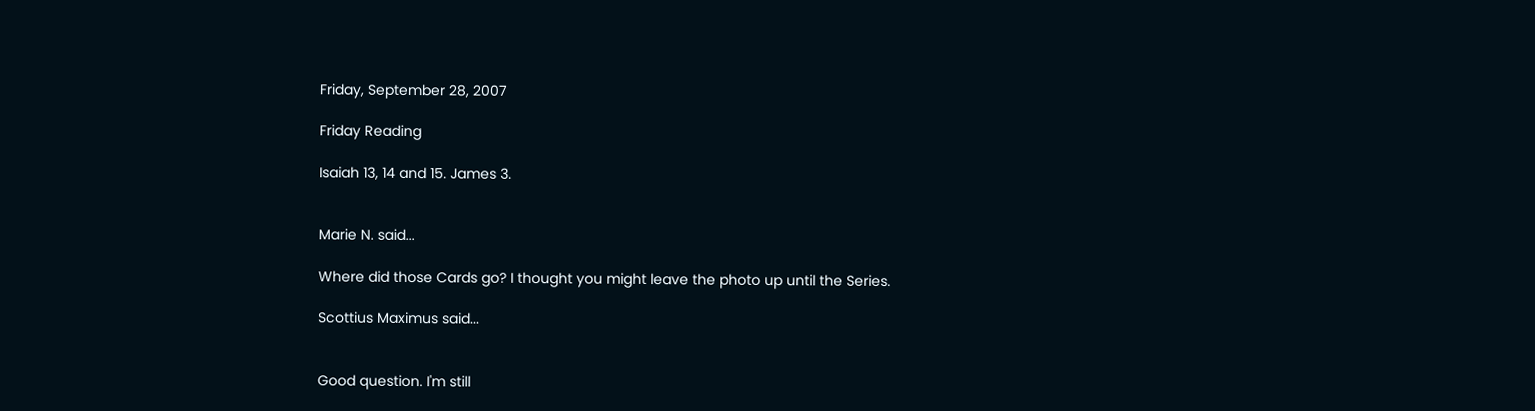Friday, September 28, 2007

Friday Reading

Isaiah 13, 14 and 15. James 3.


Marie N. said...

Where did those Cards go? I thought you might leave the photo up until the Series.

Scottius Maximus said...


Good question. I'm still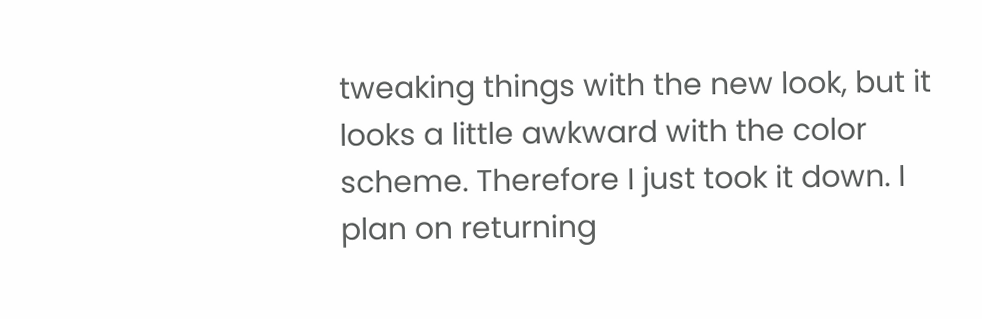tweaking things with the new look, but it looks a little awkward with the color scheme. Therefore I just took it down. I plan on returning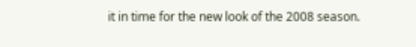it in time for the new look of the 2008 season.